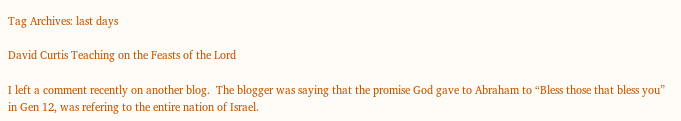Tag Archives: last days

David Curtis Teaching on the Feasts of the Lord

I left a comment recently on another blog.  The blogger was saying that the promise God gave to Abraham to “Bless those that bless you” in Gen 12, was refering to the entire nation of Israel.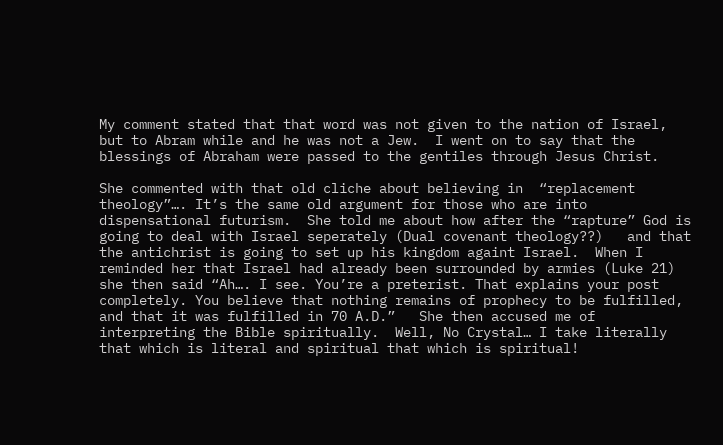My comment stated that that word was not given to the nation of Israel, but to Abram while and he was not a Jew.  I went on to say that the blessings of Abraham were passed to the gentiles through Jesus Christ.

She commented with that old cliche about believing in  “replacement theology”…. It’s the same old argument for those who are into dispensational futurism.  She told me about how after the “rapture” God is going to deal with Israel seperately (Dual covenant theology??)   and that the antichrist is going to set up his kingdom againt Israel.  When I reminded her that Israel had already been surrounded by armies (Luke 21) she then said “Ah…. I see. You’re a preterist. That explains your post completely. You believe that nothing remains of prophecy to be fulfilled, and that it was fulfilled in 70 A.D.”   She then accused me of interpreting the Bible spiritually.  Well, No Crystal… I take literally that which is literal and spiritual that which is spiritual!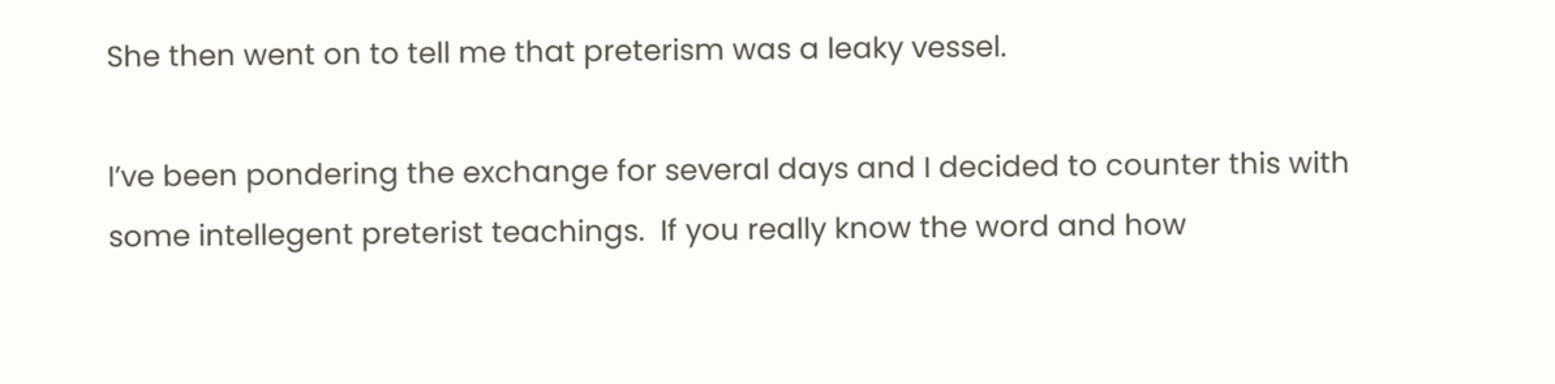She then went on to tell me that preterism was a leaky vessel.

I’ve been pondering the exchange for several days and I decided to counter this with some intellegent preterist teachings.  If you really know the word and how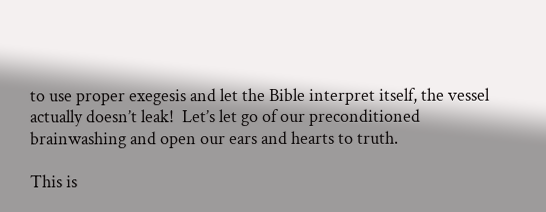to use proper exegesis and let the Bible interpret itself, the vessel actually doesn’t leak!  Let’s let go of our preconditioned brainwashing and open our ears and hearts to truth.

This is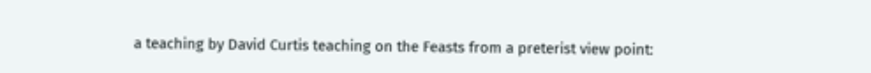a teaching by David Curtis teaching on the Feasts from a preterist view point: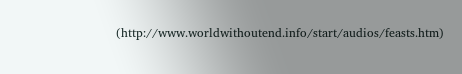(http://www.worldwithoutend.info/start/audios/feasts.htm)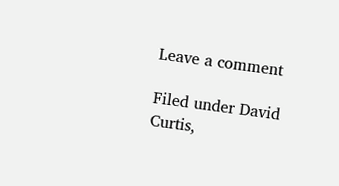Leave a comment

Filed under David Curtis,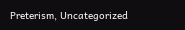Preterism, Uncategorized